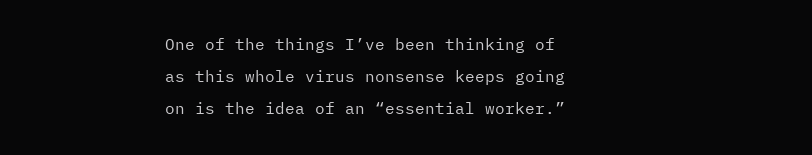One of the things I’ve been thinking of as this whole virus nonsense keeps going on is the idea of an “essential worker.”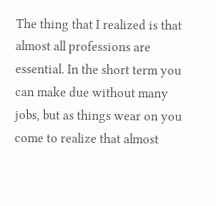The thing that I realized is that almost all professions are essential. In the short term you can make due without many jobs, but as things wear on you come to realize that almost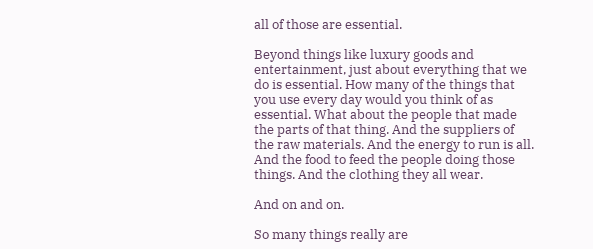all of those are essential.

Beyond things like luxury goods and entertainment, just about everything that we do is essential. How many of the things that you use every day would you think of as essential. What about the people that made the parts of that thing. And the suppliers of the raw materials. And the energy to run is all. And the food to feed the people doing those things. And the clothing they all wear.

And on and on.

So many things really are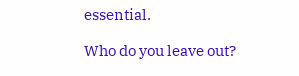essential.

Who do you leave out?